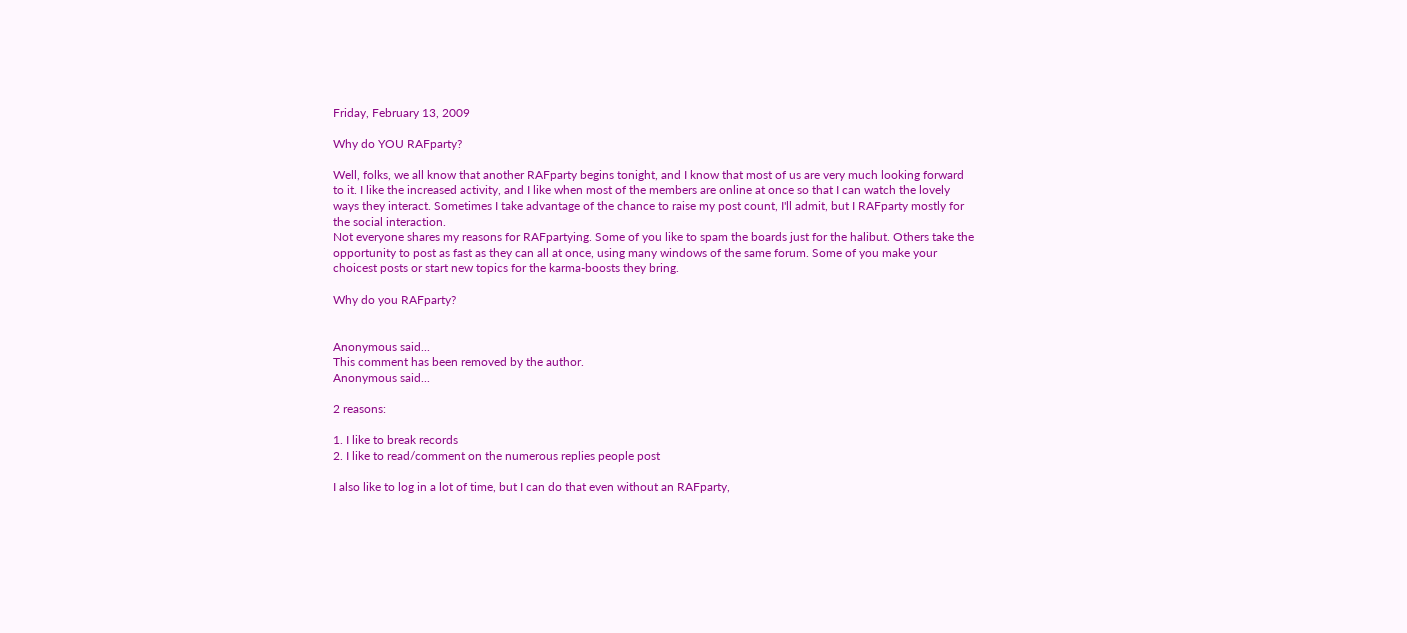Friday, February 13, 2009

Why do YOU RAFparty?

Well, folks, we all know that another RAFparty begins tonight, and I know that most of us are very much looking forward to it. I like the increased activity, and I like when most of the members are online at once so that I can watch the lovely ways they interact. Sometimes I take advantage of the chance to raise my post count, I'll admit, but I RAFparty mostly for the social interaction.
Not everyone shares my reasons for RAFpartying. Some of you like to spam the boards just for the halibut. Others take the opportunity to post as fast as they can all at once, using many windows of the same forum. Some of you make your choicest posts or start new topics for the karma-boosts they bring.

Why do you RAFparty?


Anonymous said...
This comment has been removed by the author.
Anonymous said...

2 reasons:

1. I like to break records
2. I like to read/comment on the numerous replies people post

I also like to log in a lot of time, but I can do that even without an RAFparty,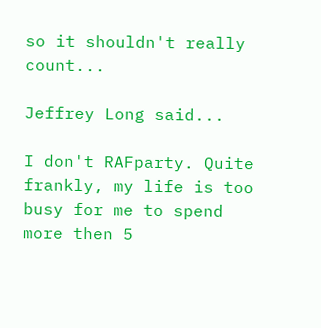so it shouldn't really count...

Jeffrey Long said...

I don't RAFparty. Quite frankly, my life is too busy for me to spend more then 5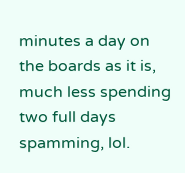minutes a day on the boards as it is, much less spending two full days spamming, lol.